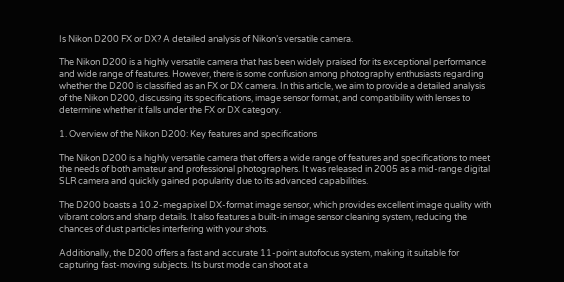Is Nikon D200 FX or DX? A detailed analysis of Nikon’s versatile camera.

The Nikon D200 is a highly versatile camera that has been widely praised for its exceptional performance and wide range of features. However, there is some confusion among photography enthusiasts regarding whether the D200 is classified as an FX or DX camera. In this article, we aim to provide a detailed analysis of the Nikon D200, discussing its specifications, image sensor format, and compatibility with lenses to determine whether it falls under the FX or DX category.

1. Overview of the Nikon D200: Key features and specifications

The Nikon D200 is a highly versatile camera that offers a wide range of features and specifications to meet the needs of both amateur and professional photographers. It was released in 2005 as a mid-range digital SLR camera and quickly gained popularity due to its advanced capabilities.

The D200 boasts a 10.2-megapixel DX-format image sensor, which provides excellent image quality with vibrant colors and sharp details. It also features a built-in image sensor cleaning system, reducing the chances of dust particles interfering with your shots.

Additionally, the D200 offers a fast and accurate 11-point autofocus system, making it suitable for capturing fast-moving subjects. Its burst mode can shoot at a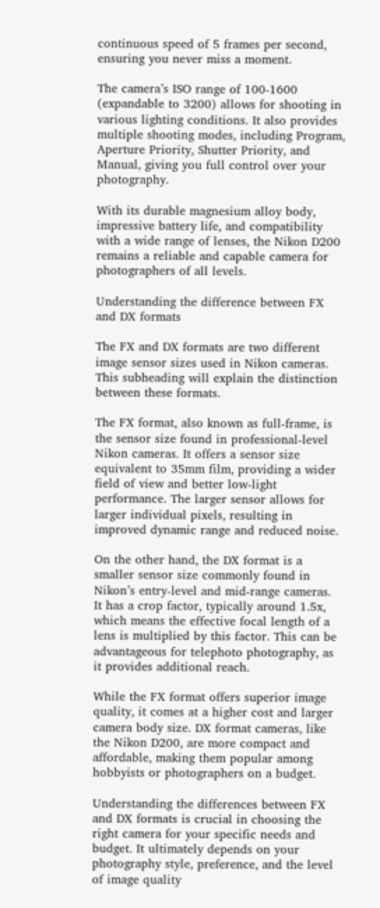continuous speed of 5 frames per second, ensuring you never miss a moment.

The camera’s ISO range of 100-1600 (expandable to 3200) allows for shooting in various lighting conditions. It also provides multiple shooting modes, including Program, Aperture Priority, Shutter Priority, and Manual, giving you full control over your photography.

With its durable magnesium alloy body, impressive battery life, and compatibility with a wide range of lenses, the Nikon D200 remains a reliable and capable camera for photographers of all levels.

Understanding the difference between FX and DX formats

The FX and DX formats are two different image sensor sizes used in Nikon cameras. This subheading will explain the distinction between these formats.

The FX format, also known as full-frame, is the sensor size found in professional-level Nikon cameras. It offers a sensor size equivalent to 35mm film, providing a wider field of view and better low-light performance. The larger sensor allows for larger individual pixels, resulting in improved dynamic range and reduced noise.

On the other hand, the DX format is a smaller sensor size commonly found in Nikon’s entry-level and mid-range cameras. It has a crop factor, typically around 1.5x, which means the effective focal length of a lens is multiplied by this factor. This can be advantageous for telephoto photography, as it provides additional reach.

While the FX format offers superior image quality, it comes at a higher cost and larger camera body size. DX format cameras, like the Nikon D200, are more compact and affordable, making them popular among hobbyists or photographers on a budget.

Understanding the differences between FX and DX formats is crucial in choosing the right camera for your specific needs and budget. It ultimately depends on your photography style, preference, and the level of image quality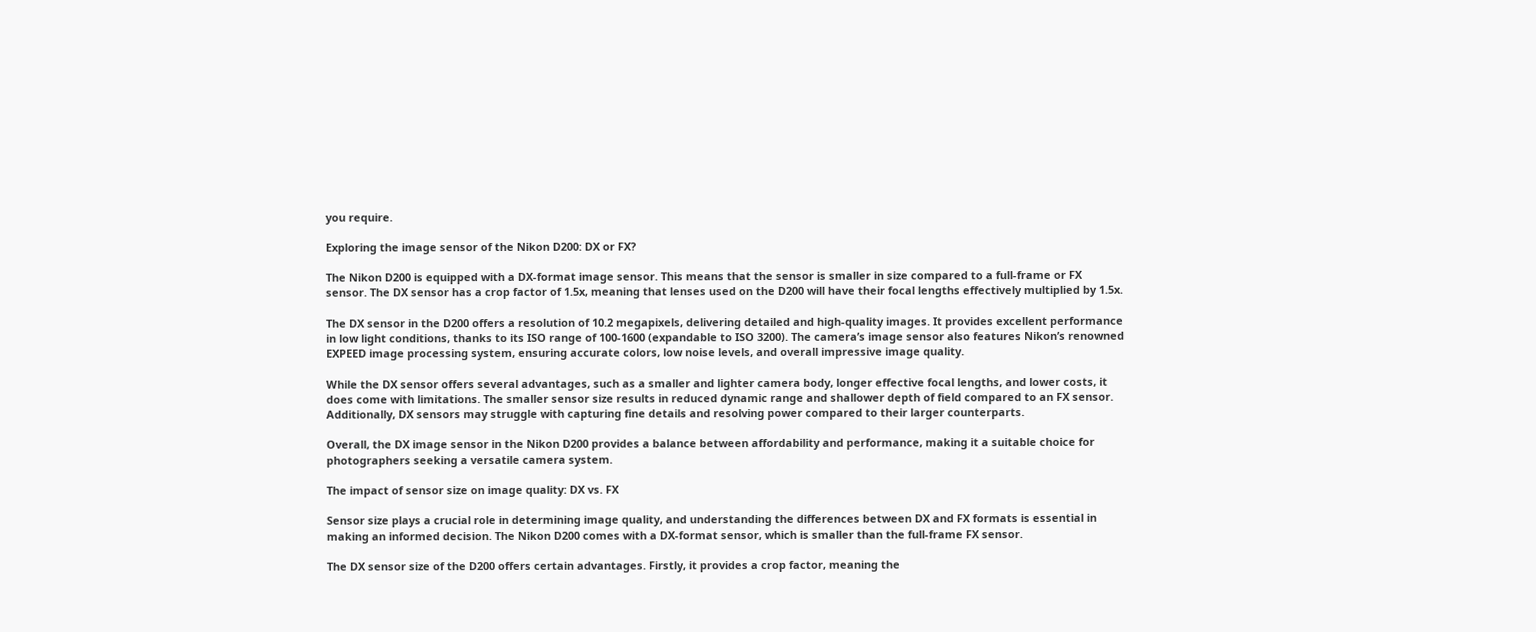you require.

Exploring the image sensor of the Nikon D200: DX or FX?

The Nikon D200 is equipped with a DX-format image sensor. This means that the sensor is smaller in size compared to a full-frame or FX sensor. The DX sensor has a crop factor of 1.5x, meaning that lenses used on the D200 will have their focal lengths effectively multiplied by 1.5x.

The DX sensor in the D200 offers a resolution of 10.2 megapixels, delivering detailed and high-quality images. It provides excellent performance in low light conditions, thanks to its ISO range of 100-1600 (expandable to ISO 3200). The camera’s image sensor also features Nikon’s renowned EXPEED image processing system, ensuring accurate colors, low noise levels, and overall impressive image quality.

While the DX sensor offers several advantages, such as a smaller and lighter camera body, longer effective focal lengths, and lower costs, it does come with limitations. The smaller sensor size results in reduced dynamic range and shallower depth of field compared to an FX sensor. Additionally, DX sensors may struggle with capturing fine details and resolving power compared to their larger counterparts.

Overall, the DX image sensor in the Nikon D200 provides a balance between affordability and performance, making it a suitable choice for photographers seeking a versatile camera system.

The impact of sensor size on image quality: DX vs. FX

Sensor size plays a crucial role in determining image quality, and understanding the differences between DX and FX formats is essential in making an informed decision. The Nikon D200 comes with a DX-format sensor, which is smaller than the full-frame FX sensor.

The DX sensor size of the D200 offers certain advantages. Firstly, it provides a crop factor, meaning the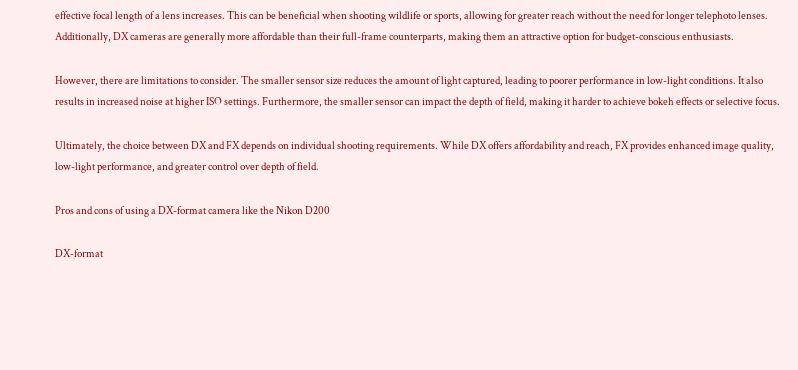effective focal length of a lens increases. This can be beneficial when shooting wildlife or sports, allowing for greater reach without the need for longer telephoto lenses. Additionally, DX cameras are generally more affordable than their full-frame counterparts, making them an attractive option for budget-conscious enthusiasts.

However, there are limitations to consider. The smaller sensor size reduces the amount of light captured, leading to poorer performance in low-light conditions. It also results in increased noise at higher ISO settings. Furthermore, the smaller sensor can impact the depth of field, making it harder to achieve bokeh effects or selective focus.

Ultimately, the choice between DX and FX depends on individual shooting requirements. While DX offers affordability and reach, FX provides enhanced image quality, low-light performance, and greater control over depth of field.

Pros and cons of using a DX-format camera like the Nikon D200

DX-format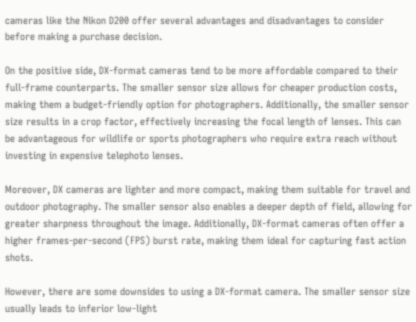cameras like the Nikon D200 offer several advantages and disadvantages to consider before making a purchase decision.

On the positive side, DX-format cameras tend to be more affordable compared to their full-frame counterparts. The smaller sensor size allows for cheaper production costs, making them a budget-friendly option for photographers. Additionally, the smaller sensor size results in a crop factor, effectively increasing the focal length of lenses. This can be advantageous for wildlife or sports photographers who require extra reach without investing in expensive telephoto lenses.

Moreover, DX cameras are lighter and more compact, making them suitable for travel and outdoor photography. The smaller sensor also enables a deeper depth of field, allowing for greater sharpness throughout the image. Additionally, DX-format cameras often offer a higher frames-per-second (FPS) burst rate, making them ideal for capturing fast action shots.

However, there are some downsides to using a DX-format camera. The smaller sensor size usually leads to inferior low-light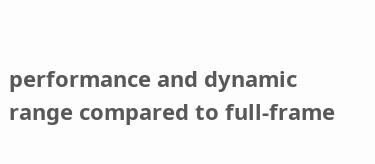performance and dynamic range compared to full-frame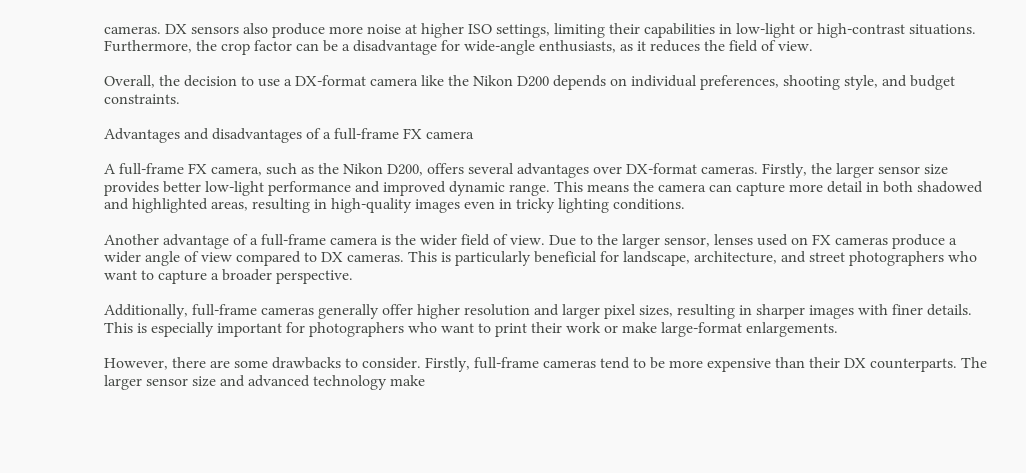cameras. DX sensors also produce more noise at higher ISO settings, limiting their capabilities in low-light or high-contrast situations. Furthermore, the crop factor can be a disadvantage for wide-angle enthusiasts, as it reduces the field of view.

Overall, the decision to use a DX-format camera like the Nikon D200 depends on individual preferences, shooting style, and budget constraints.

Advantages and disadvantages of a full-frame FX camera

A full-frame FX camera, such as the Nikon D200, offers several advantages over DX-format cameras. Firstly, the larger sensor size provides better low-light performance and improved dynamic range. This means the camera can capture more detail in both shadowed and highlighted areas, resulting in high-quality images even in tricky lighting conditions.

Another advantage of a full-frame camera is the wider field of view. Due to the larger sensor, lenses used on FX cameras produce a wider angle of view compared to DX cameras. This is particularly beneficial for landscape, architecture, and street photographers who want to capture a broader perspective.

Additionally, full-frame cameras generally offer higher resolution and larger pixel sizes, resulting in sharper images with finer details. This is especially important for photographers who want to print their work or make large-format enlargements.

However, there are some drawbacks to consider. Firstly, full-frame cameras tend to be more expensive than their DX counterparts. The larger sensor size and advanced technology make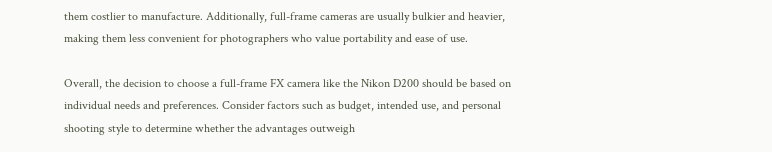them costlier to manufacture. Additionally, full-frame cameras are usually bulkier and heavier, making them less convenient for photographers who value portability and ease of use.

Overall, the decision to choose a full-frame FX camera like the Nikon D200 should be based on individual needs and preferences. Consider factors such as budget, intended use, and personal shooting style to determine whether the advantages outweigh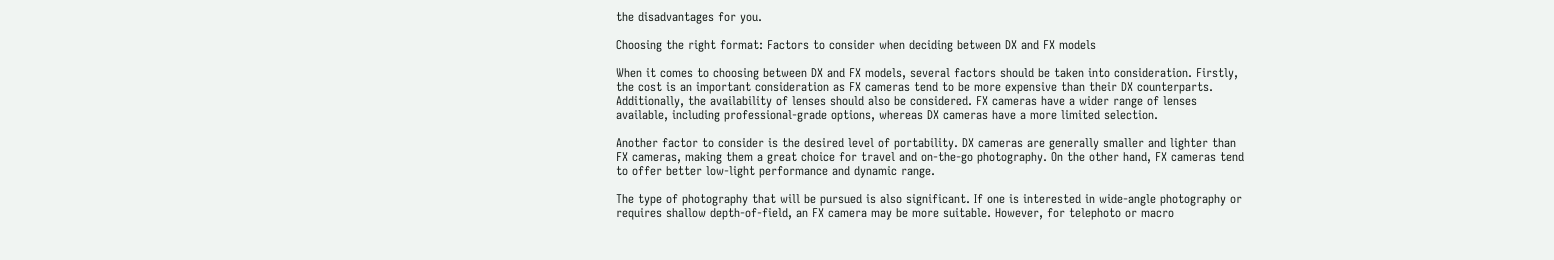the disadvantages for you.

Choosing the right format: Factors to consider when deciding between DX and FX models

When it comes to choosing between DX and FX models, several factors should be taken into consideration. Firstly, the cost is an important consideration as FX cameras tend to be more expensive than their DX counterparts. Additionally, the availability of lenses should also be considered. FX cameras have a wider range of lenses available, including professional-grade options, whereas DX cameras have a more limited selection.

Another factor to consider is the desired level of portability. DX cameras are generally smaller and lighter than FX cameras, making them a great choice for travel and on-the-go photography. On the other hand, FX cameras tend to offer better low-light performance and dynamic range.

The type of photography that will be pursued is also significant. If one is interested in wide-angle photography or requires shallow depth-of-field, an FX camera may be more suitable. However, for telephoto or macro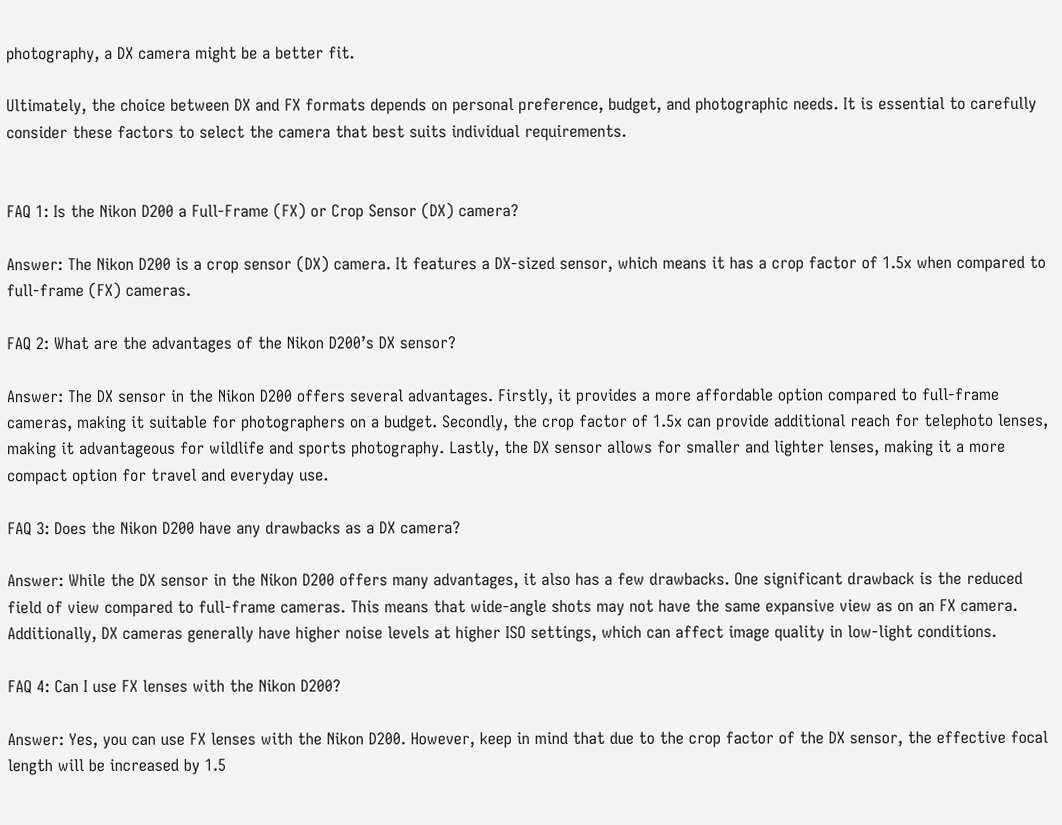photography, a DX camera might be a better fit.

Ultimately, the choice between DX and FX formats depends on personal preference, budget, and photographic needs. It is essential to carefully consider these factors to select the camera that best suits individual requirements.


FAQ 1: Is the Nikon D200 a Full-Frame (FX) or Crop Sensor (DX) camera?

Answer: The Nikon D200 is a crop sensor (DX) camera. It features a DX-sized sensor, which means it has a crop factor of 1.5x when compared to full-frame (FX) cameras.

FAQ 2: What are the advantages of the Nikon D200’s DX sensor?

Answer: The DX sensor in the Nikon D200 offers several advantages. Firstly, it provides a more affordable option compared to full-frame cameras, making it suitable for photographers on a budget. Secondly, the crop factor of 1.5x can provide additional reach for telephoto lenses, making it advantageous for wildlife and sports photography. Lastly, the DX sensor allows for smaller and lighter lenses, making it a more compact option for travel and everyday use.

FAQ 3: Does the Nikon D200 have any drawbacks as a DX camera?

Answer: While the DX sensor in the Nikon D200 offers many advantages, it also has a few drawbacks. One significant drawback is the reduced field of view compared to full-frame cameras. This means that wide-angle shots may not have the same expansive view as on an FX camera. Additionally, DX cameras generally have higher noise levels at higher ISO settings, which can affect image quality in low-light conditions.

FAQ 4: Can I use FX lenses with the Nikon D200?

Answer: Yes, you can use FX lenses with the Nikon D200. However, keep in mind that due to the crop factor of the DX sensor, the effective focal length will be increased by 1.5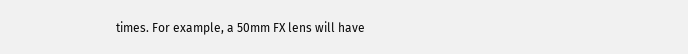times. For example, a 50mm FX lens will have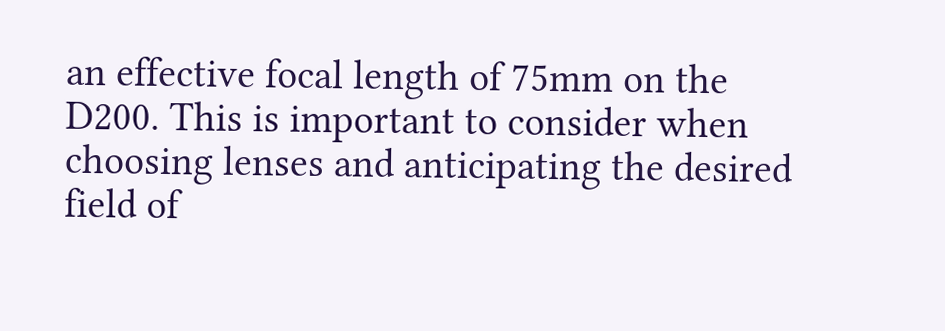an effective focal length of 75mm on the D200. This is important to consider when choosing lenses and anticipating the desired field of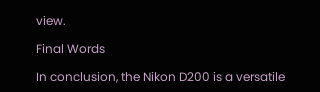view.

Final Words

In conclusion, the Nikon D200 is a versatile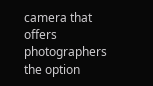camera that offers photographers the option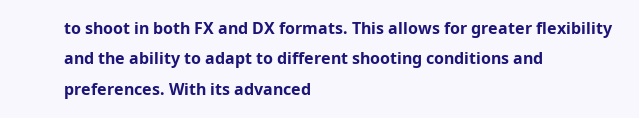to shoot in both FX and DX formats. This allows for greater flexibility and the ability to adapt to different shooting conditions and preferences. With its advanced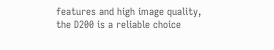features and high image quality, the D200 is a reliable choice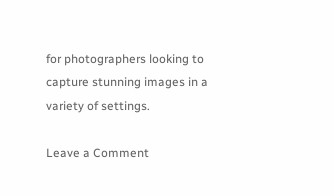for photographers looking to capture stunning images in a variety of settings.

Leave a Comment